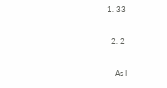1. 33

  2. 2

    As I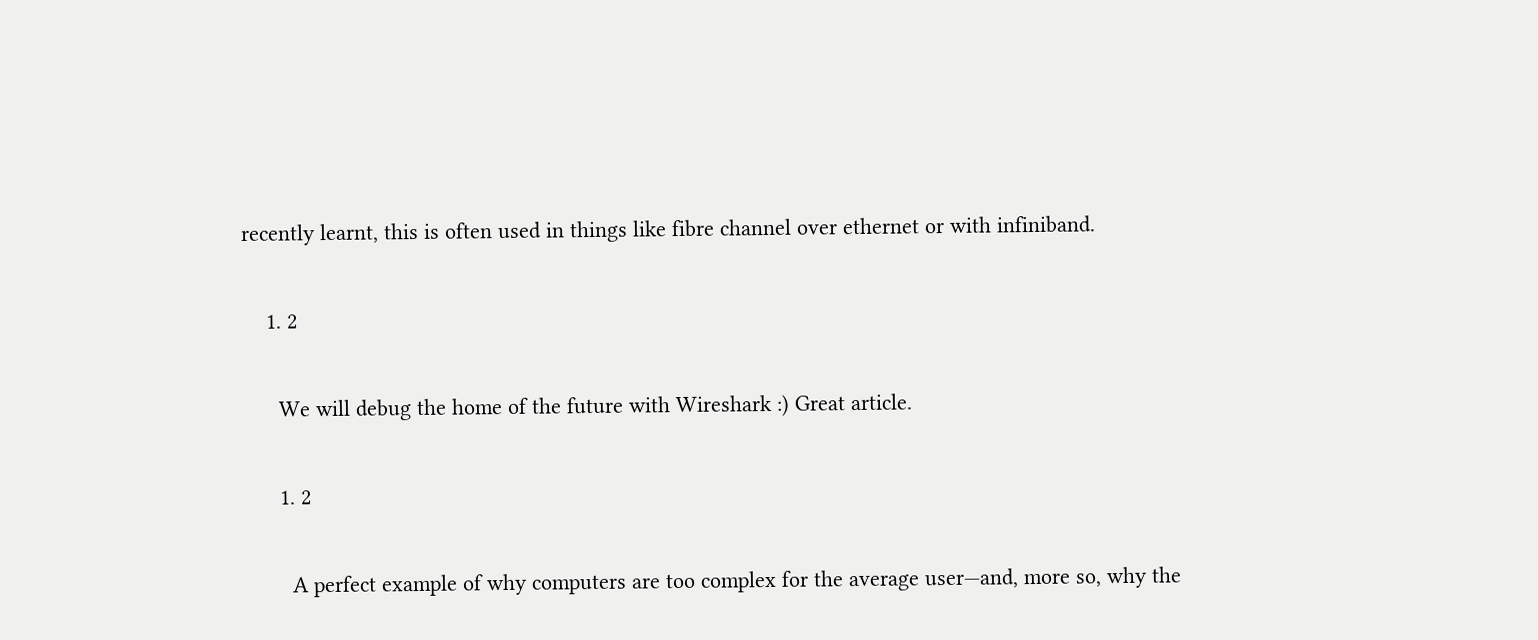recently learnt, this is often used in things like fibre channel over ethernet or with infiniband.

    1. 2

      We will debug the home of the future with Wireshark :) Great article.

      1. 2

        A perfect example of why computers are too complex for the average user—and, more so, why the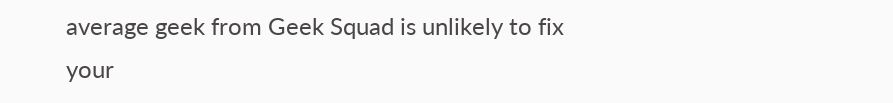average geek from Geek Squad is unlikely to fix your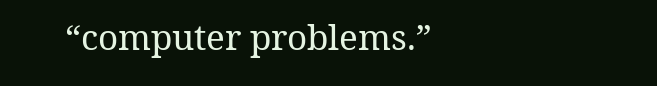“computer problems.”